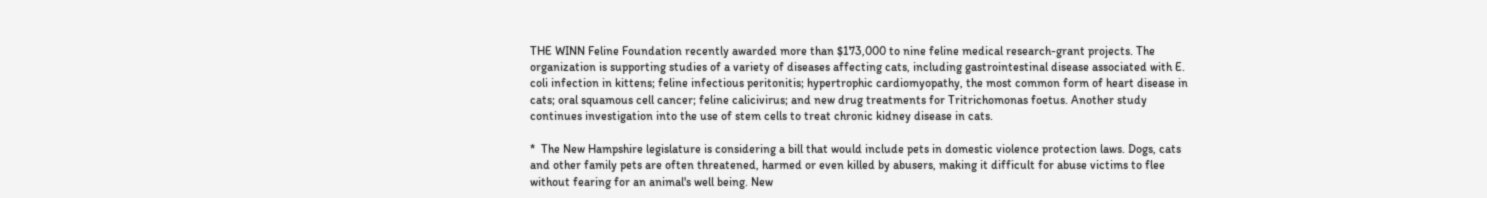THE WINN Feline Foundation recently awarded more than $173,000 to nine feline medical research-grant projects. The organization is supporting studies of a variety of diseases affecting cats, including gastrointestinal disease associated with E. coli infection in kittens; feline infectious peritonitis; hypertrophic cardiomyopathy, the most common form of heart disease in cats; oral squamous cell cancer; feline calicivirus; and new drug treatments for Tritrichomonas foetus. Another study continues investigation into the use of stem cells to treat chronic kidney disease in cats.

*  The New Hampshire legislature is considering a bill that would include pets in domestic violence protection laws. Dogs, cats and other family pets are often threatened, harmed or even killed by abusers, making it difficult for abuse victims to flee without fearing for an animal's well being. New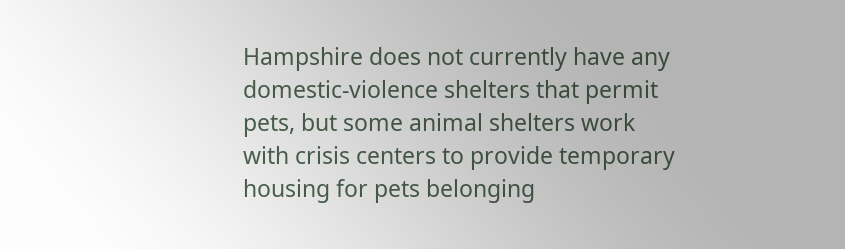Hampshire does not currently have any domestic-violence shelters that permit pets, but some animal shelters work with crisis centers to provide temporary housing for pets belonging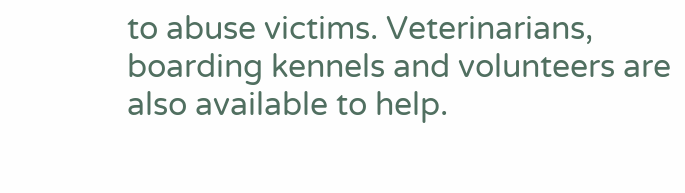to abuse victims. Veterinarians, boarding kennels and volunteers are also available to help.